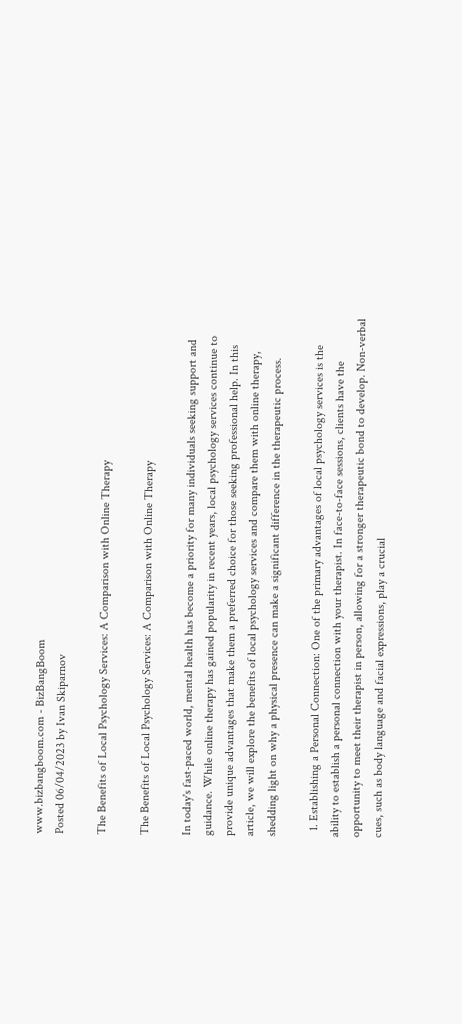www.bizbangboom.com - BizBangBoom
Posted 06/04/2023 by Ivan Skiparnov

The Benefits of Local Psychology Services: A Comparison with Online Therapy

The Benefits of Local Psychology Services: A Comparison with Online Therapy

In today's fast-paced world, mental health has become a priority for many individuals seeking support and guidance. While online therapy has gained popularity in recent years, local psychology services continue to provide unique advantages that make them a preferred choice for those seeking professional help. In this article, we will explore the benefits of local psychology services and compare them with online therapy, shedding light on why a physical presence can make a significant difference in the therapeutic process.

  1. Establishing a Personal Connection: One of the primary advantages of local psychology services is the ability to establish a personal connection with your therapist. In face-to-face sessions, clients have the opportunity to meet their therapist in person, allowing for a stronger therapeutic bond to develop. Non-verbal cues, such as body language and facial expressions, play a crucial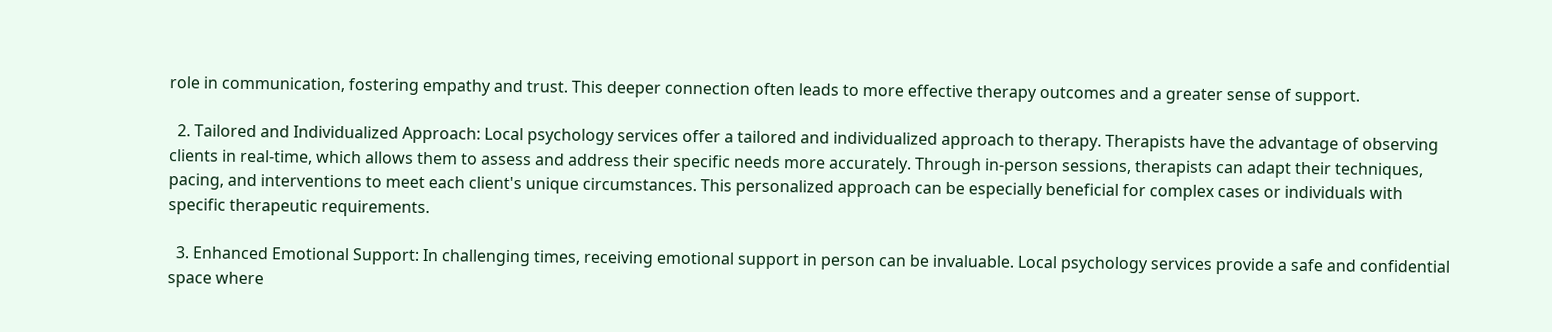role in communication, fostering empathy and trust. This deeper connection often leads to more effective therapy outcomes and a greater sense of support.

  2. Tailored and Individualized Approach: Local psychology services offer a tailored and individualized approach to therapy. Therapists have the advantage of observing clients in real-time, which allows them to assess and address their specific needs more accurately. Through in-person sessions, therapists can adapt their techniques, pacing, and interventions to meet each client's unique circumstances. This personalized approach can be especially beneficial for complex cases or individuals with specific therapeutic requirements.

  3. Enhanced Emotional Support: In challenging times, receiving emotional support in person can be invaluable. Local psychology services provide a safe and confidential space where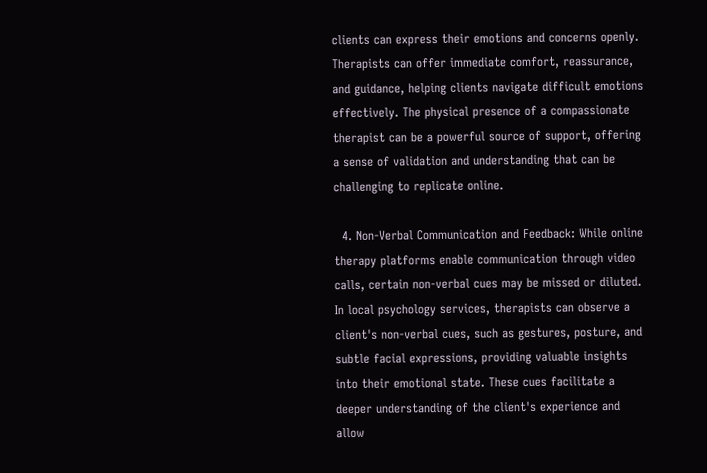clients can express their emotions and concerns openly. Therapists can offer immediate comfort, reassurance, and guidance, helping clients navigate difficult emotions effectively. The physical presence of a compassionate therapist can be a powerful source of support, offering a sense of validation and understanding that can be challenging to replicate online.

  4. Non-Verbal Communication and Feedback: While online therapy platforms enable communication through video calls, certain non-verbal cues may be missed or diluted. In local psychology services, therapists can observe a client's non-verbal cues, such as gestures, posture, and subtle facial expressions, providing valuable insights into their emotional state. These cues facilitate a deeper understanding of the client's experience and allow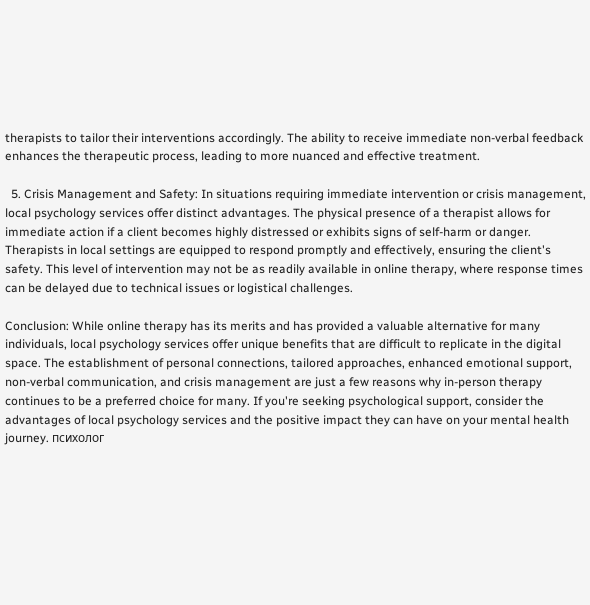therapists to tailor their interventions accordingly. The ability to receive immediate non-verbal feedback enhances the therapeutic process, leading to more nuanced and effective treatment.

  5. Crisis Management and Safety: In situations requiring immediate intervention or crisis management, local psychology services offer distinct advantages. The physical presence of a therapist allows for immediate action if a client becomes highly distressed or exhibits signs of self-harm or danger. Therapists in local settings are equipped to respond promptly and effectively, ensuring the client's safety. This level of intervention may not be as readily available in online therapy, where response times can be delayed due to technical issues or logistical challenges.

Conclusion: While online therapy has its merits and has provided a valuable alternative for many individuals, local psychology services offer unique benefits that are difficult to replicate in the digital space. The establishment of personal connections, tailored approaches, enhanced emotional support, non-verbal communication, and crisis management are just a few reasons why in-person therapy continues to be a preferred choice for many. If you're seeking psychological support, consider the advantages of local psychology services and the positive impact they can have on your mental health journey. психолог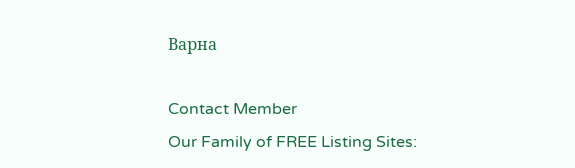Варна

Contact Member
Our Family of FREE Listing Sites: